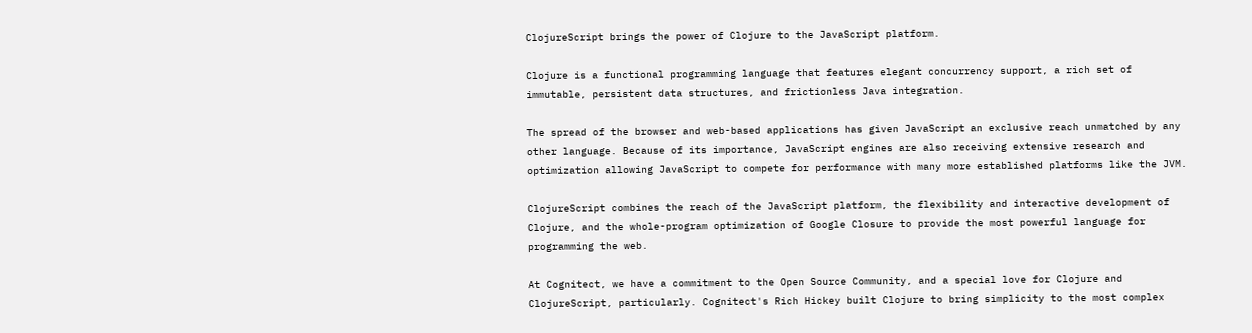ClojureScript brings the power of Clojure to the JavaScript platform.

Clojure is a functional programming language that features elegant concurrency support, a rich set of immutable, persistent data structures, and frictionless Java integration.

The spread of the browser and web-based applications has given JavaScript an exclusive reach unmatched by any other language. Because of its importance, JavaScript engines are also receiving extensive research and optimization allowing JavaScript to compete for performance with many more established platforms like the JVM.

ClojureScript combines the reach of the JavaScript platform, the flexibility and interactive development of Clojure, and the whole-program optimization of Google Closure to provide the most powerful language for programming the web.

At Cognitect, we have a commitment to the Open Source Community, and a special love for Clojure and ClojureScript, particularly. Cognitect's Rich Hickey built Clojure to bring simplicity to the most complex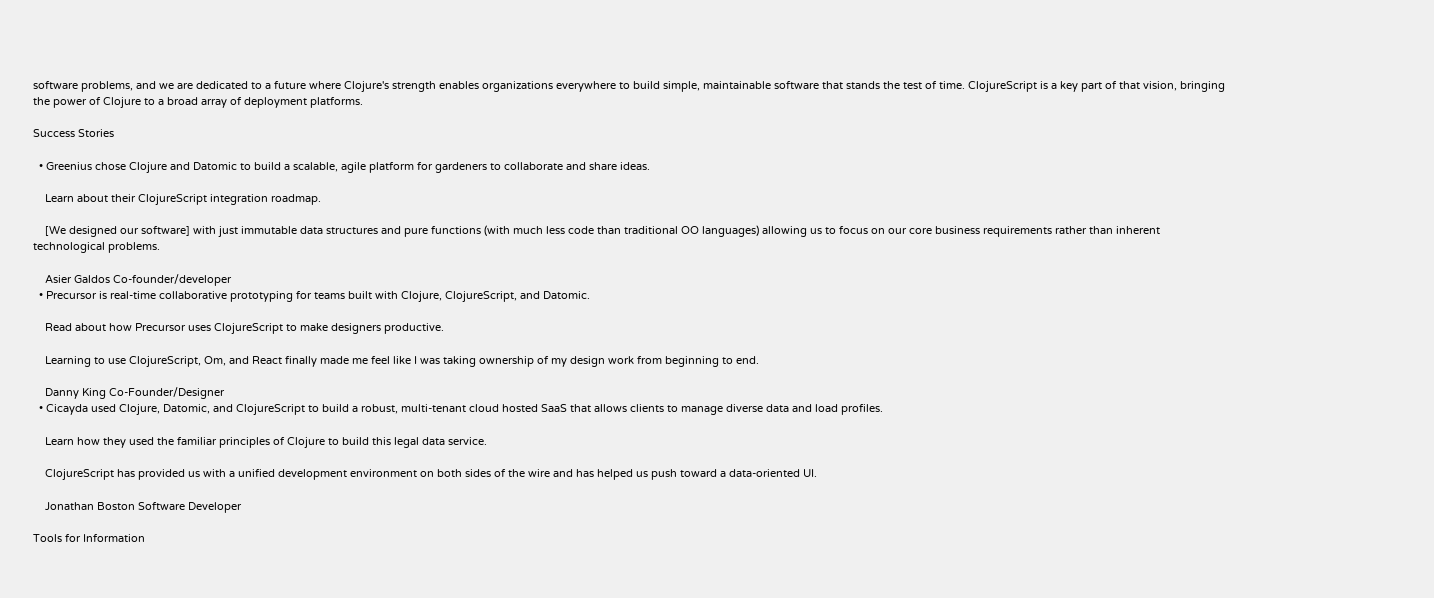software problems, and we are dedicated to a future where Clojure's strength enables organizations everywhere to build simple, maintainable software that stands the test of time. ClojureScript is a key part of that vision, bringing the power of Clojure to a broad array of deployment platforms.

Success Stories

  • Greenius chose Clojure and Datomic to build a scalable, agile platform for gardeners to collaborate and share ideas.

    Learn about their ClojureScript integration roadmap.

    [We designed our software] with just immutable data structures and pure functions (with much less code than traditional OO languages) allowing us to focus on our core business requirements rather than inherent technological problems.

    Asier Galdos Co-founder/developer
  • Precursor is real-time collaborative prototyping for teams built with Clojure, ClojureScript, and Datomic.

    Read about how Precursor uses ClojureScript to make designers productive.

    Learning to use ClojureScript, Om, and React finally made me feel like I was taking ownership of my design work from beginning to end.

    Danny King Co-Founder/Designer
  • Cicayda used Clojure, Datomic, and ClojureScript to build a robust, multi-tenant cloud hosted SaaS that allows clients to manage diverse data and load profiles.

    Learn how they used the familiar principles of Clojure to build this legal data service.

    ClojureScript has provided us with a unified development environment on both sides of the wire and has helped us push toward a data-oriented UI.

    Jonathan Boston Software Developer

Tools for Information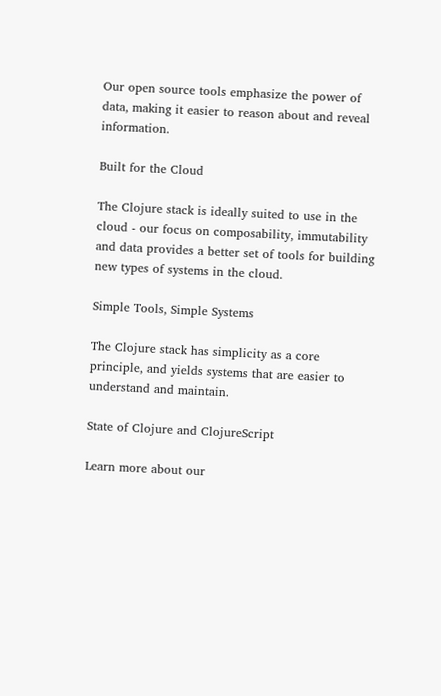Our open source tools emphasize the power of data, making it easier to reason about and reveal information.

Built for the Cloud

The Clojure stack is ideally suited to use in the cloud - our focus on composability, immutability and data provides a better set of tools for building new types of systems in the cloud.

Simple Tools, Simple Systems

The Clojure stack has simplicity as a core principle, and yields systems that are easier to understand and maintain.

State of Clojure and ClojureScript

Learn more about our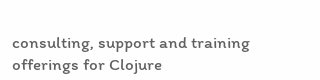consulting, support and training offerings for Clojure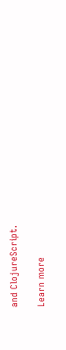and ClojureScript.

Learn more